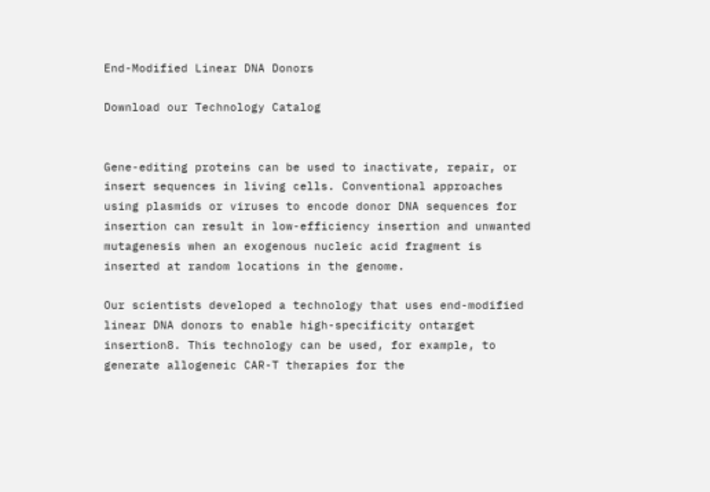End-Modified Linear DNA Donors

Download our Technology Catalog


Gene-editing proteins can be used to inactivate, repair, or insert sequences in living cells. Conventional approaches using plasmids or viruses to encode donor DNA sequences for insertion can result in low-efficiency insertion and unwanted mutagenesis when an exogenous nucleic acid fragment is inserted at random locations in the genome.

Our scientists developed a technology that uses end-modified linear DNA donors to enable high-specificity ontarget insertion8. This technology can be used, for example, to generate allogeneic CAR-T therapies for the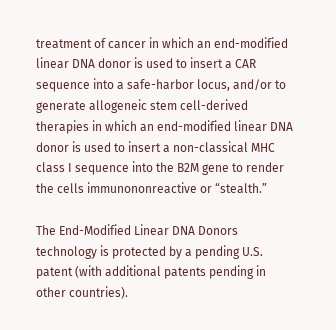treatment of cancer in which an end-modified linear DNA donor is used to insert a CAR sequence into a safe-harbor locus, and/or to generate allogeneic stem cell-derived therapies in which an end-modified linear DNA donor is used to insert a non-classical MHC class I sequence into the B2M gene to render the cells immunononreactive or “stealth.”

The End-Modified Linear DNA Donors technology is protected by a pending U.S. patent (with additional patents pending in other countries).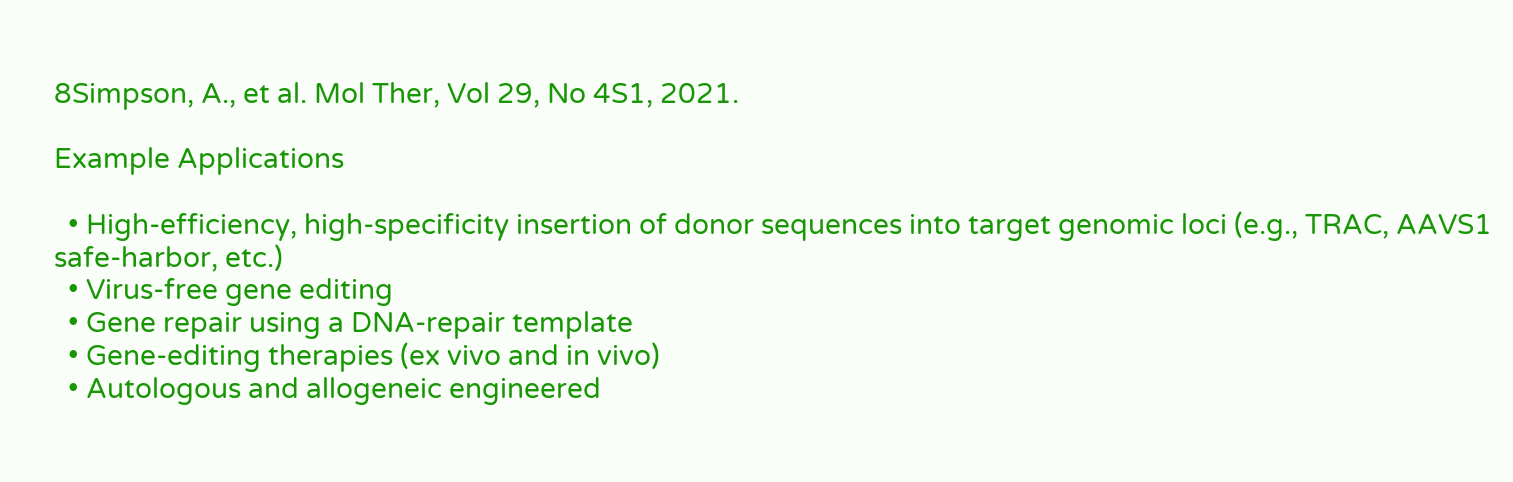8Simpson, A., et al. Mol Ther, Vol 29, No 4S1, 2021.

Example Applications

  • High-efficiency, high-specificity insertion of donor sequences into target genomic loci (e.g., TRAC, AAVS1 safe-harbor, etc.)
  • Virus-free gene editing
  • Gene repair using a DNA-repair template
  • Gene-editing therapies (ex vivo and in vivo)
  • Autologous and allogeneic engineered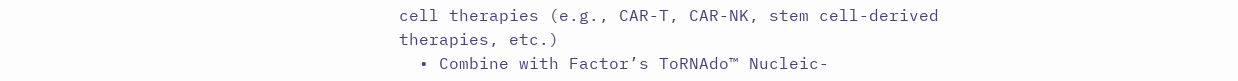cell therapies (e.g., CAR-T, CAR-NK, stem cell-derived therapies, etc.)
  • Combine with Factor’s ToRNAdo™ Nucleic-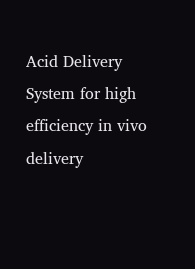Acid Delivery System for high efficiency in vivo delivery